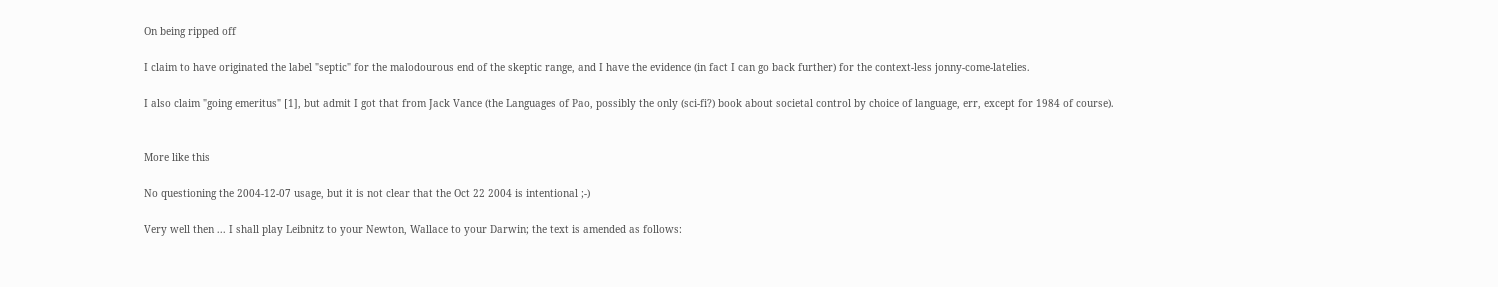On being ripped off

I claim to have originated the label "septic" for the malodourous end of the skeptic range, and I have the evidence (in fact I can go back further) for the context-less jonny-come-latelies.

I also claim "going emeritus" [1], but admit I got that from Jack Vance (the Languages of Pao, possibly the only (sci-fi?) book about societal control by choice of language, err, except for 1984 of course).


More like this

No questioning the 2004-12-07 usage, but it is not clear that the Oct 22 2004 is intentional ;-)

Very well then ... I shall play Leibnitz to your Newton, Wallace to your Darwin; the text is amended as follows: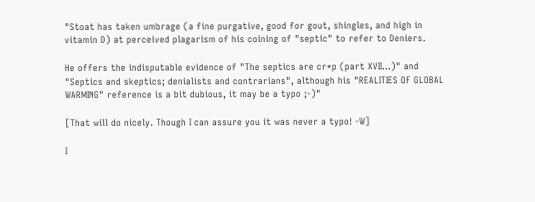"Stoat has taken umbrage (a fine purgative, good for gout, shingles, and high in vitamin D) at perceived plagarism of his coining of "septic" to refer to Deniers.

He offers the indisputable evidence of "The septics are cr*p (part XVII...)" and "Septics and skeptics; denialists and contrarians", although his "REALITIES OF GLOBAL WARMING" reference is a bit dubious, it may be a typo ;-)"

[That will do nicely. Though I can assure you it was never a typo! -W]

I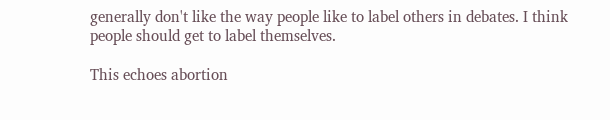generally don't like the way people like to label others in debates. I think people should get to label themselves.

This echoes abortion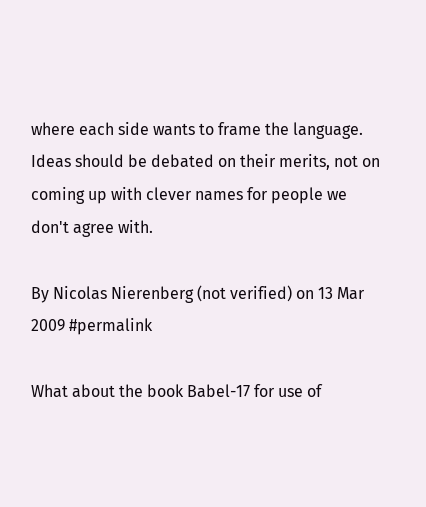where each side wants to frame the language. Ideas should be debated on their merits, not on coming up with clever names for people we don't agree with.

By Nicolas Nierenberg (not verified) on 13 Mar 2009 #permalink

What about the book Babel-17 for use of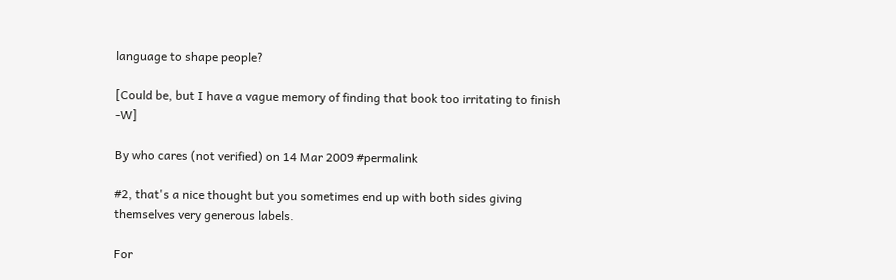language to shape people?

[Could be, but I have a vague memory of finding that book too irritating to finish -W]

By who cares (not verified) on 14 Mar 2009 #permalink

#2, that's a nice thought but you sometimes end up with both sides giving themselves very generous labels.

For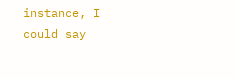instance, I could say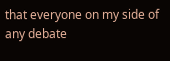that everyone on my side of any debate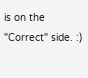is on the "Correct" side. :)